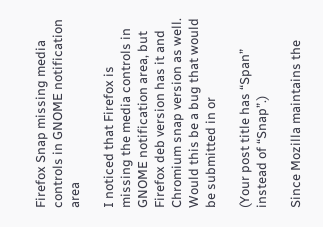Firefox Snap missing media controls in GNOME notification area

I noticed that Firefox is missing the media controls in GNOME notification area, but Firefox deb version has it and Chromium snap version as well. Would this be a bug that would be submitted in or

(Your post title has “Span” instead of “Snap”.)

Since Mozilla maintains the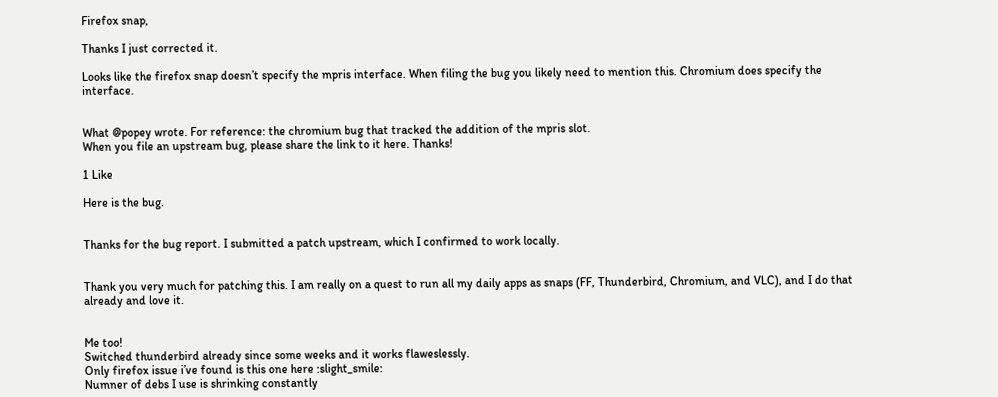Firefox snap,

Thanks I just corrected it.

Looks like the firefox snap doesn’t specify the mpris interface. When filing the bug you likely need to mention this. Chromium does specify the interface.


What @popey wrote. For reference: the chromium bug that tracked the addition of the mpris slot.
When you file an upstream bug, please share the link to it here. Thanks!

1 Like

Here is the bug.


Thanks for the bug report. I submitted a patch upstream, which I confirmed to work locally.


Thank you very much for patching this. I am really on a quest to run all my daily apps as snaps (FF, Thunderbird, Chromium, and VLC), and I do that already and love it.


Me too!
Switched thunderbird already since some weeks and it works flaweslessly.
Only firefox issue i’ve found is this one here :slight_smile:
Numner of debs I use is shrinking constantly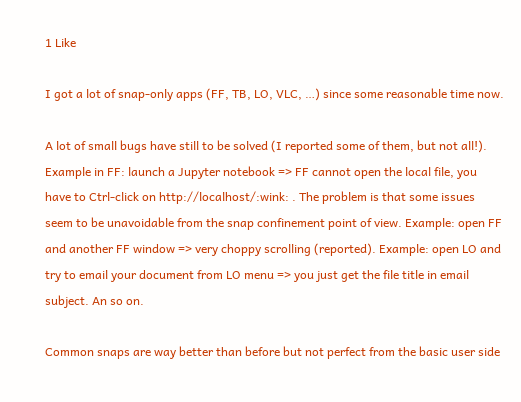1 Like

I got a lot of snap-only apps (FF, TB, LO, VLC, …) since some reasonable time now.

A lot of small bugs have still to be solved (I reported some of them, but not all!). Example in FF: launch a Jupyter notebook => FF cannot open the local file, you have to Ctrl-click on http://localhost/:wink: . The problem is that some issues seem to be unavoidable from the snap confinement point of view. Example: open FF and another FF window => very choppy scrolling (reported). Example: open LO and try to email your document from LO menu => you just get the file title in email subject. An so on.

Common snaps are way better than before but not perfect from the basic user side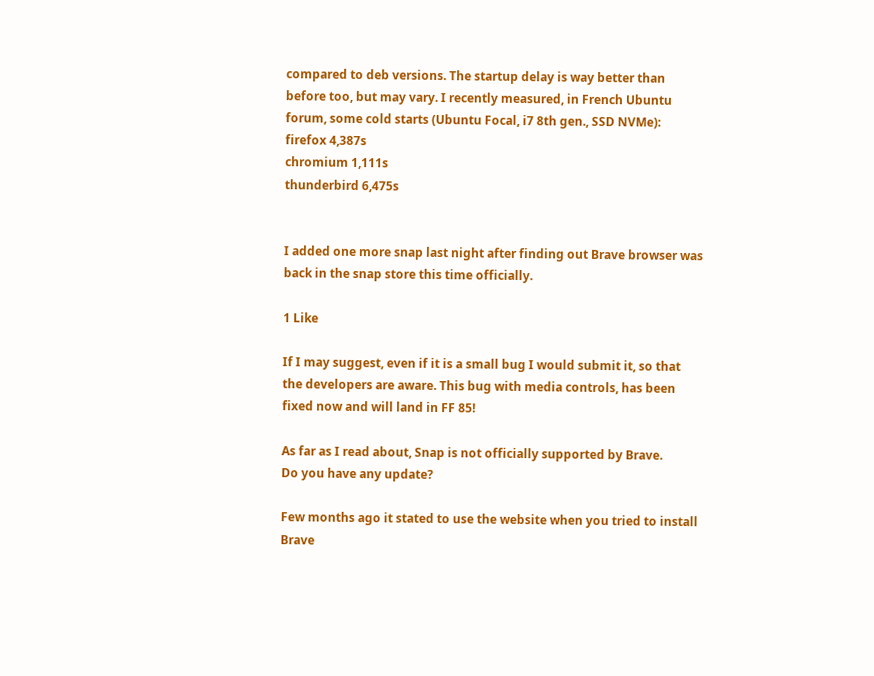compared to deb versions. The startup delay is way better than before too, but may vary. I recently measured, in French Ubuntu forum, some cold starts (Ubuntu Focal, i7 8th gen., SSD NVMe):
firefox 4,387s
chromium 1,111s
thunderbird 6,475s


I added one more snap last night after finding out Brave browser was back in the snap store this time officially.

1 Like

If I may suggest, even if it is a small bug I would submit it, so that the developers are aware. This bug with media controls, has been fixed now and will land in FF 85!

As far as I read about, Snap is not officially supported by Brave.
Do you have any update?

Few months ago it stated to use the website when you tried to install Brave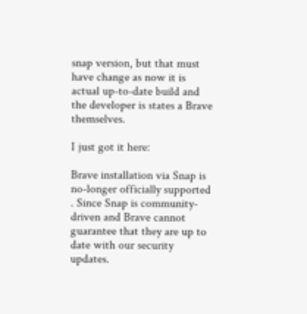snap version, but that must have change as now it is actual up-to-date build and the developer is states a Brave themselves.

I just got it here:

Brave installation via Snap is no-longer officially supported . Since Snap is community-driven and Brave cannot guarantee that they are up to date with our security updates.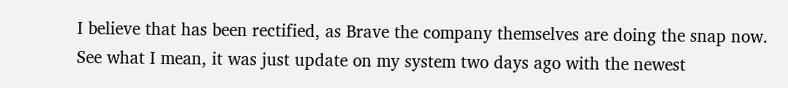I believe that has been rectified, as Brave the company themselves are doing the snap now. See what I mean, it was just update on my system two days ago with the newest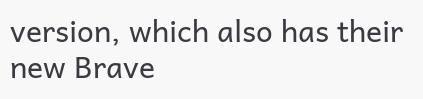version, which also has their new Brave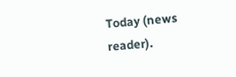Today (news reader).